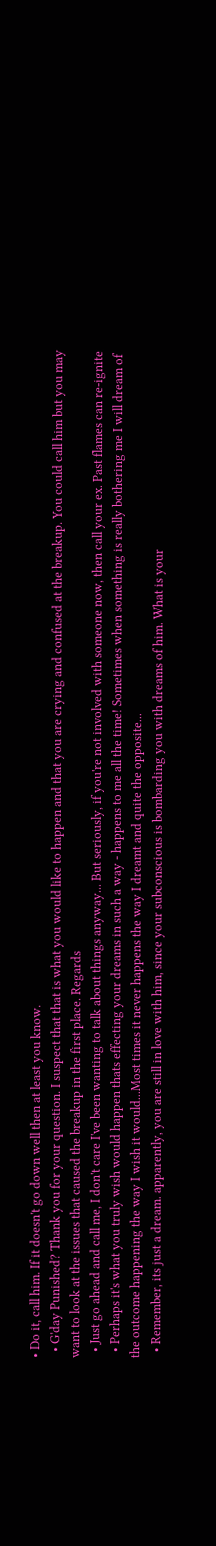• Do it, call him. If it doesn't go down well then at least you know.
  • G'day Punished? Thank you for your question. I suspect that that is what you would like to happen and that you are crying and confused at the breakup. You could call him but you may want to look at the issues that caused the breakup in the first place. Regards
  • Just go ahead and call me, I don't care I've been wanting to talk about things anyway... But seriously, if you're not involved with someone now, then call your ex. Past flames can re-ignite
  • Perhaps it's what you truly wish would happen thats effecting your dreams in such a way - happens to me all the time! Sometimes when something is really bothering me I will dream of the outcome happening the way I wish it would...Most times it never happens the way I dreamt and quite the opposite...
  • Remember, its just a dream. apparently, you are still in love with him, since your subconscious is bombarding you with dreams of him. What is your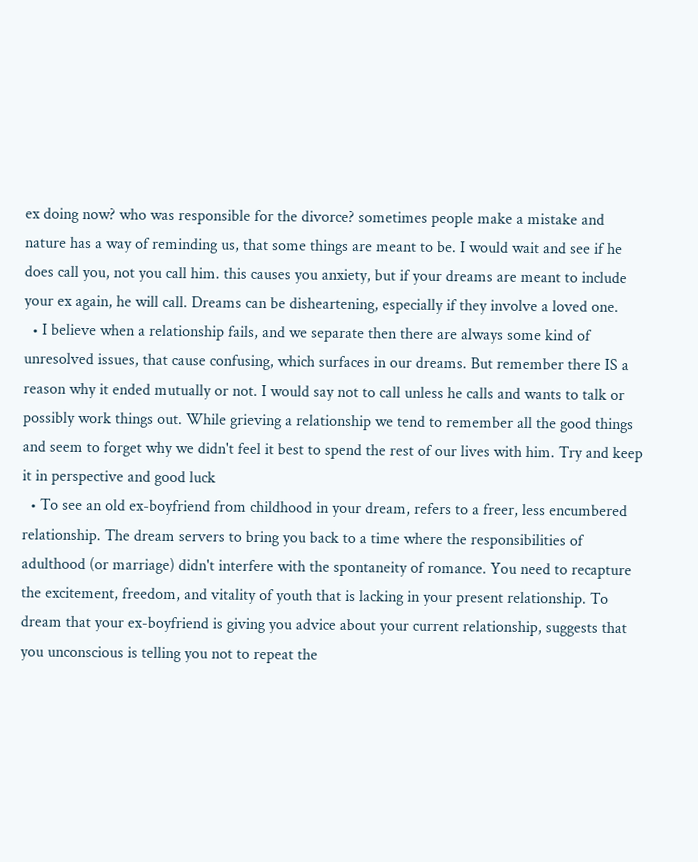ex doing now? who was responsible for the divorce? sometimes people make a mistake and nature has a way of reminding us, that some things are meant to be. I would wait and see if he does call you, not you call him. this causes you anxiety, but if your dreams are meant to include your ex again, he will call. Dreams can be disheartening, especially if they involve a loved one.
  • I believe when a relationship fails, and we separate then there are always some kind of unresolved issues, that cause confusing, which surfaces in our dreams. But remember there IS a reason why it ended mutually or not. I would say not to call unless he calls and wants to talk or possibly work things out. While grieving a relationship we tend to remember all the good things and seem to forget why we didn't feel it best to spend the rest of our lives with him. Try and keep it in perspective and good luck
  • To see an old ex-boyfriend from childhood in your dream, refers to a freer, less encumbered relationship. The dream servers to bring you back to a time where the responsibilities of adulthood (or marriage) didn't interfere with the spontaneity of romance. You need to recapture the excitement, freedom, and vitality of youth that is lacking in your present relationship. To dream that your ex-boyfriend is giving you advice about your current relationship, suggests that you unconscious is telling you not to repeat the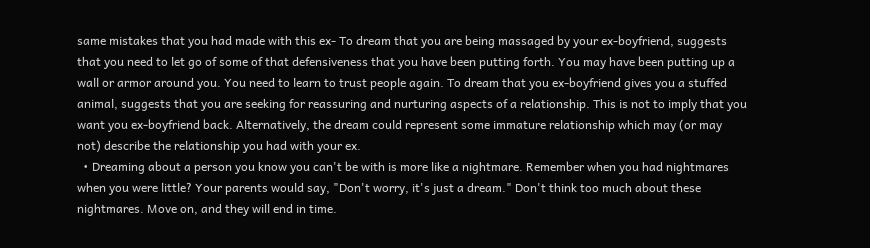same mistakes that you had made with this ex- To dream that you are being massaged by your ex-boyfriend, suggests that you need to let go of some of that defensiveness that you have been putting forth. You may have been putting up a wall or armor around you. You need to learn to trust people again. To dream that you ex-boyfriend gives you a stuffed animal, suggests that you are seeking for reassuring and nurturing aspects of a relationship. This is not to imply that you want you ex-boyfriend back. Alternatively, the dream could represent some immature relationship which may (or may not) describe the relationship you had with your ex.
  • Dreaming about a person you know you can't be with is more like a nightmare. Remember when you had nightmares when you were little? Your parents would say, "Don't worry, it's just a dream." Don't think too much about these nightmares. Move on, and they will end in time.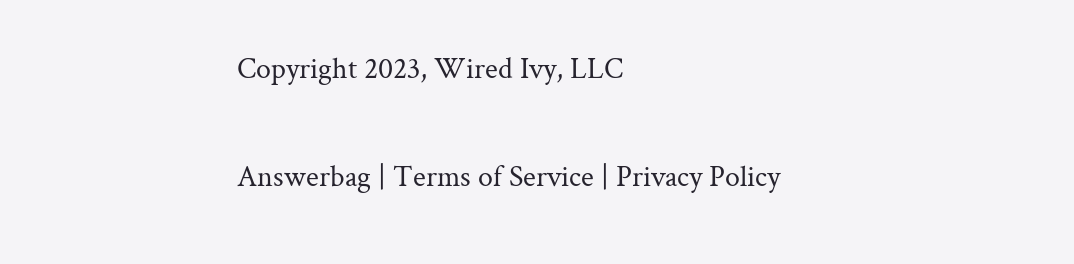Copyright 2023, Wired Ivy, LLC

Answerbag | Terms of Service | Privacy Policy